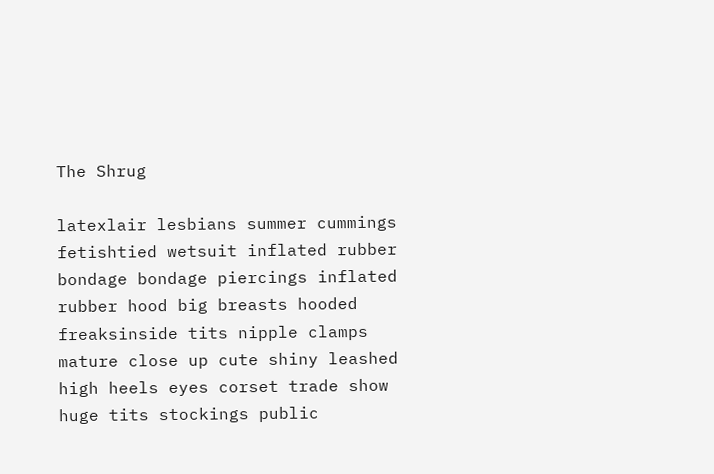The Shrug

latexlair lesbians summer cummings fetishtied wetsuit inflated rubber bondage bondage piercings inflated rubber hood big breasts hooded freaksinside tits nipple clamps mature close up cute shiny leashed high heels eyes corset trade show huge tits stockings public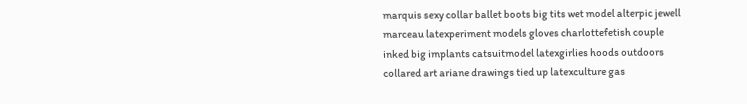marquis sexy collar ballet boots big tits wet model alterpic jewell marceau latexperiment models gloves charlottefetish couple inked big implants catsuitmodel latexgirlies hoods outdoors collared art ariane drawings tied up latexculture gas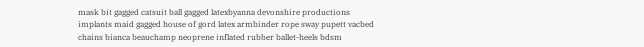mask bit gagged catsuit ball gagged latexbyanna devonshire productions implants maid gagged house of gord latex armbinder rope sway pupett vacbed chains bianca beauchamp neoprene inflated rubber ballet-heels bdsm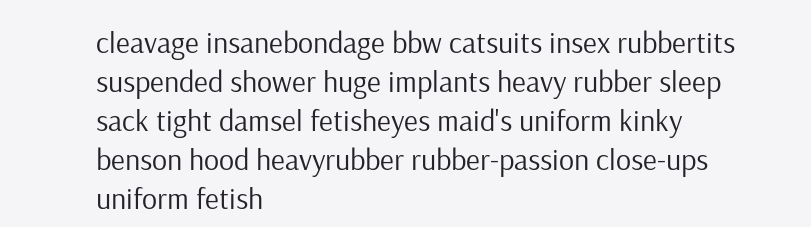cleavage insanebondage bbw catsuits insex rubbertits suspended shower huge implants heavy rubber sleep sack tight damsel fetisheyes maid's uniform kinky benson hood heavyrubber rubber-passion close-ups uniform fetish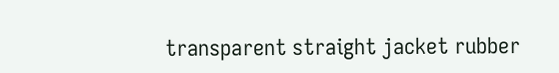transparent straight jacket rubber